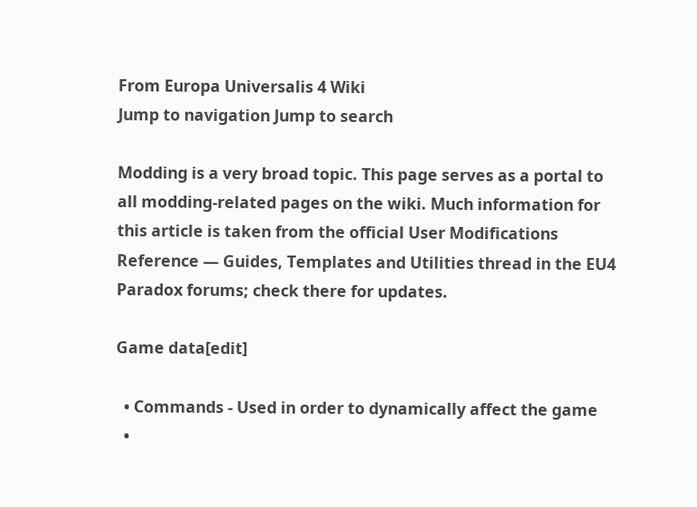From Europa Universalis 4 Wiki
Jump to navigation Jump to search

Modding is a very broad topic. This page serves as a portal to all modding-related pages on the wiki. Much information for this article is taken from the official User Modifications Reference — Guides, Templates and Utilities thread in the EU4 Paradox forums; check there for updates.

Game data[edit]

  • Commands - Used in order to dynamically affect the game
  •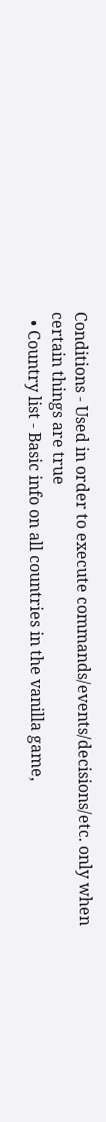Conditions - Used in order to execute commands/events/decisions/etc. only when certain things are true
  • Country list - Basic info on all countries in the vanilla game,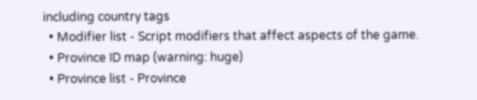including country tags
  • Modifier list - Script modifiers that affect aspects of the game.
  • Province ID map (warning: huge)
  • Province list - Province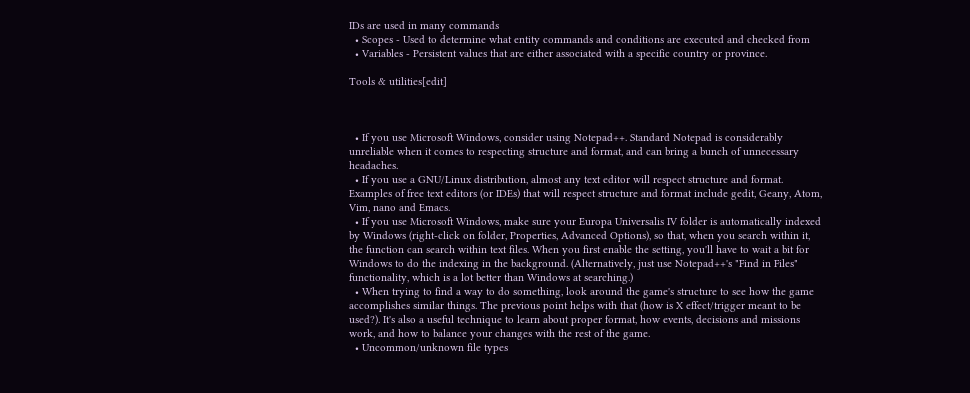IDs are used in many commands
  • Scopes - Used to determine what entity commands and conditions are executed and checked from
  • Variables - Persistent values that are either associated with a specific country or province.

Tools & utilities[edit]



  • If you use Microsoft Windows, consider using Notepad++. Standard Notepad is considerably unreliable when it comes to respecting structure and format, and can bring a bunch of unnecessary headaches.
  • If you use a GNU/Linux distribution, almost any text editor will respect structure and format. Examples of free text editors (or IDEs) that will respect structure and format include gedit, Geany, Atom, Vim, nano and Emacs.
  • If you use Microsoft Windows, make sure your Europa Universalis IV folder is automatically indexed by Windows (right-click on folder, Properties, Advanced Options), so that, when you search within it, the function can search within text files. When you first enable the setting, you'll have to wait a bit for Windows to do the indexing in the background. (Alternatively, just use Notepad++'s "Find in Files" functionality, which is a lot better than Windows at searching.)
  • When trying to find a way to do something, look around the game's structure to see how the game accomplishes similar things. The previous point helps with that (how is X effect/trigger meant to be used?). It's also a useful technique to learn about proper format, how events, decisions and missions work, and how to balance your changes with the rest of the game.
  • Uncommon/unknown file types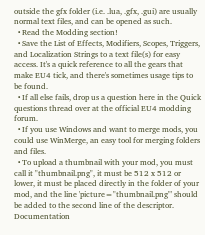outside the gfx folder (i.e. .lua, .gfx, .gui) are usually normal text files, and can be opened as such.
  • Read the Modding section!
  • Save the List of Effects, Modifiers, Scopes, Triggers, and Localization Strings to a text file(s) for easy access. It's a quick reference to all the gears that make EU4 tick, and there's sometimes usage tips to be found.
  • If all else fails, drop us a question here in the Quick questions thread over at the official EU4 modding forum.
  • If you use Windows and want to merge mods, you could use WinMerge, an easy tool for merging folders and files.
  • To upload a thumbnail with your mod, you must call it "thumbnail.png", it must be 512 x 512 or lower, it must be placed directly in the folder of your mod, and the line 'picture="thumbnail.png"' should be added to the second line of the descriptor.
Documentation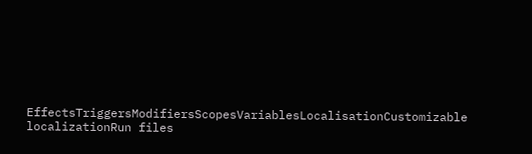EffectsTriggersModifiersScopesVariablesLocalisationCustomizable localizationRun files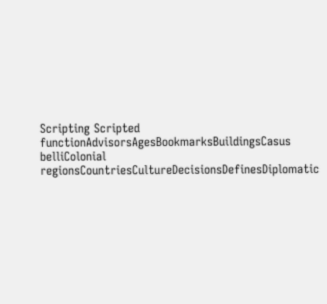Scripting Scripted functionAdvisorsAgesBookmarksBuildingsCasus belliColonial regionsCountriesCultureDecisionsDefinesDiplomatic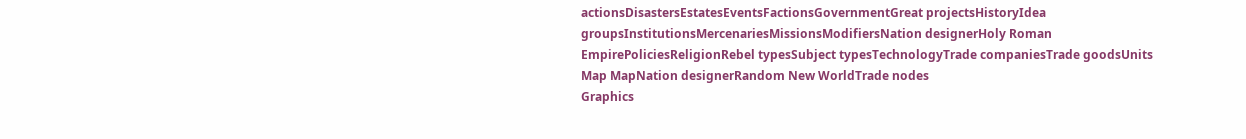actionsDisastersEstatesEventsFactionsGovernmentGreat projectsHistoryIdea groupsInstitutionsMercenariesMissionsModifiersNation designerHoly Roman EmpirePoliciesReligionRebel typesSubject typesTechnologyTrade companiesTrade goodsUnits
Map MapNation designerRandom New WorldTrade nodes
Graphics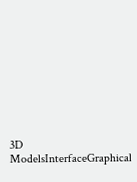3D ModelsInterfaceGraphical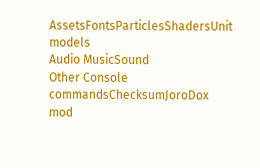AssetsFontsParticlesShadersUnit models
Audio MusicSound
Other Console commandsChecksumJoroDox mod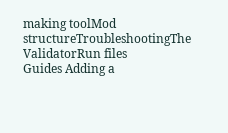making toolMod structureTroubleshootingThe ValidatorRun files
Guides Adding a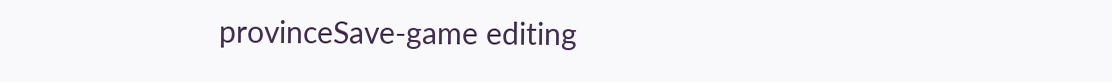provinceSave-game editing